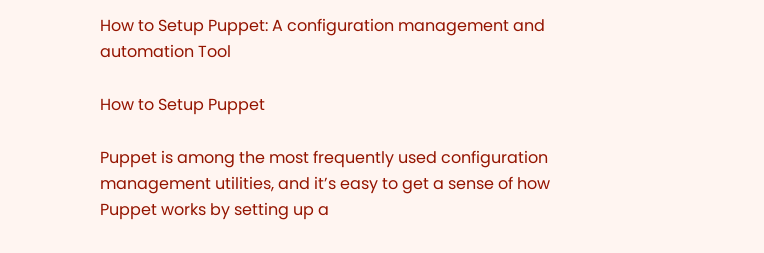How to Setup Puppet: A configuration management and automation Tool

How to Setup Puppet

Puppet is among the most frequently used configuration management utilities, and it’s easy to get a sense of how Puppet works by setting up a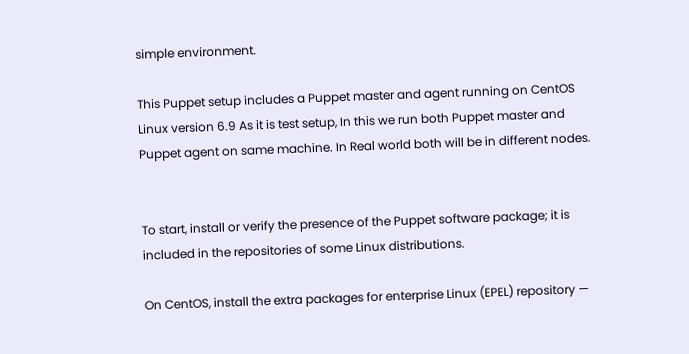simple environment.

This Puppet setup includes a Puppet master and agent running on CentOS Linux version 6.9 As it is test setup, In this we run both Puppet master and Puppet agent on same machine. In Real world both will be in different nodes.


To start, install or verify the presence of the Puppet software package; it is included in the repositories of some Linux distributions.

On CentOS, install the extra packages for enterprise Linux (EPEL) repository —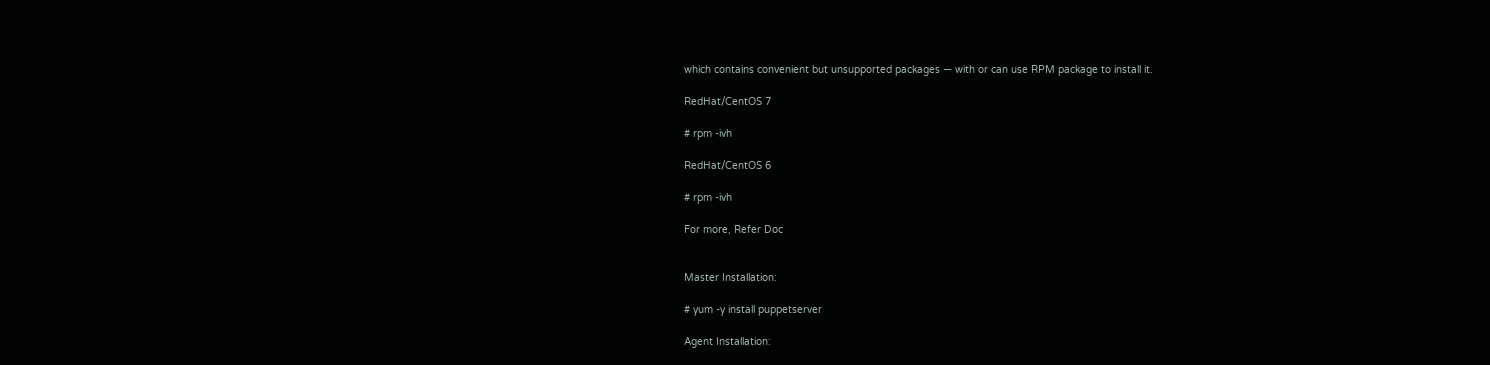which contains convenient but unsupported packages — with or can use RPM package to install it.

RedHat/CentOS 7

# rpm -ivh

RedHat/CentOS 6

# rpm -ivh

For more, Refer Doc


Master Installation:

# yum -y install puppetserver

Agent Installation: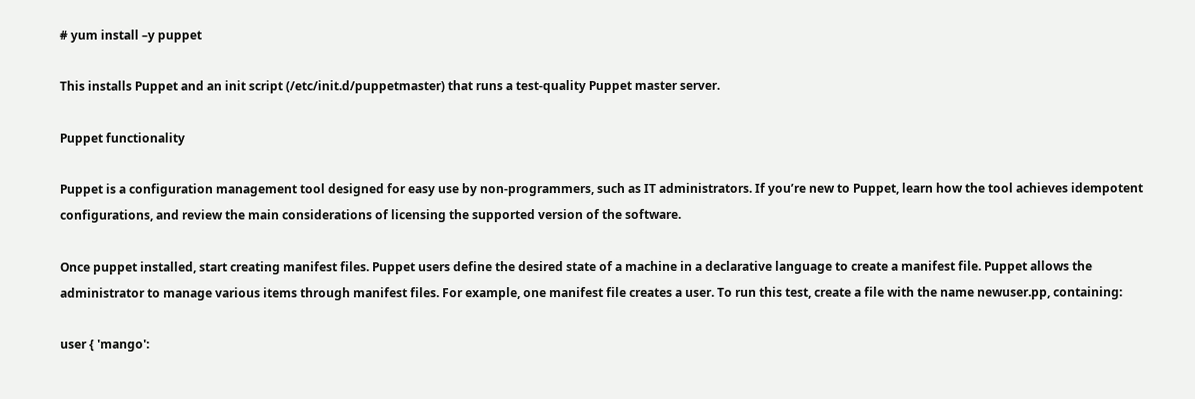# yum install –y puppet

This installs Puppet and an init script (/etc/init.d/puppetmaster) that runs a test-quality Puppet master server.

Puppet functionality

Puppet is a configuration management tool designed for easy use by non-programmers, such as IT administrators. If you’re new to Puppet, learn how the tool achieves idempotent configurations, and review the main considerations of licensing the supported version of the software.

Once puppet installed, start creating manifest files. Puppet users define the desired state of a machine in a declarative language to create a manifest file. Puppet allows the administrator to manage various items through manifest files. For example, one manifest file creates a user. To run this test, create a file with the name newuser.pp, containing:

user { 'mango':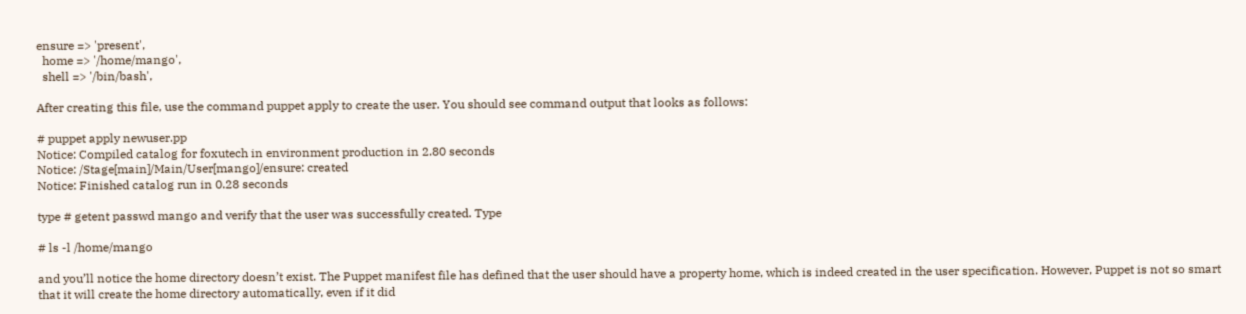ensure => 'present',
  home => '/home/mango',
  shell => '/bin/bash',

After creating this file, use the command puppet apply to create the user. You should see command output that looks as follows:

# puppet apply newuser.pp
Notice: Compiled catalog for foxutech in environment production in 2.80 seconds
Notice: /Stage[main]/Main/User[mango]/ensure: created
Notice: Finished catalog run in 0.28 seconds

type # getent passwd mango and verify that the user was successfully created. Type

# ls -l /home/mango

and you’ll notice the home directory doesn’t exist. The Puppet manifest file has defined that the user should have a property home, which is indeed created in the user specification. However, Puppet is not so smart that it will create the home directory automatically, even if it did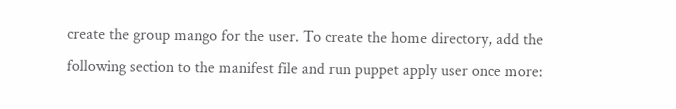create the group mango for the user. To create the home directory, add the following section to the manifest file and run puppet apply user once more: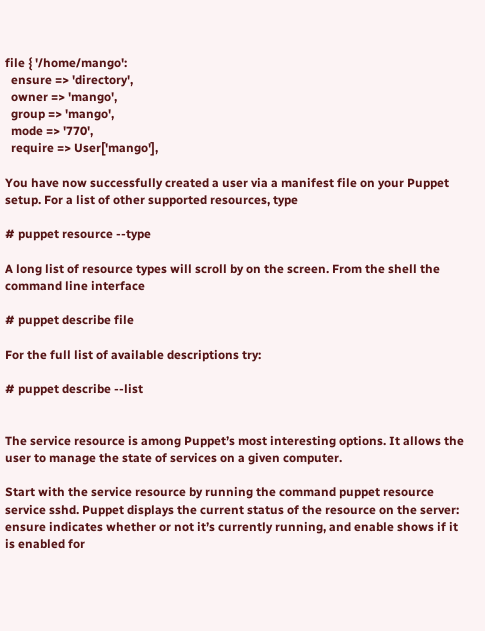file { '/home/mango':
  ensure => 'directory',
  owner => 'mango',
  group => 'mango',
  mode => '770',
  require => User['mango'],

You have now successfully created a user via a manifest file on your Puppet setup. For a list of other supported resources, type

# puppet resource --type

A long list of resource types will scroll by on the screen. From the shell the command line interface

# puppet describe file

For the full list of available descriptions try:

# puppet describe --list


The service resource is among Puppet’s most interesting options. It allows the user to manage the state of services on a given computer.

Start with the service resource by running the command puppet resource service sshd. Puppet displays the current status of the resource on the server: ensure indicates whether or not it’s currently running, and enable shows if it is enabled for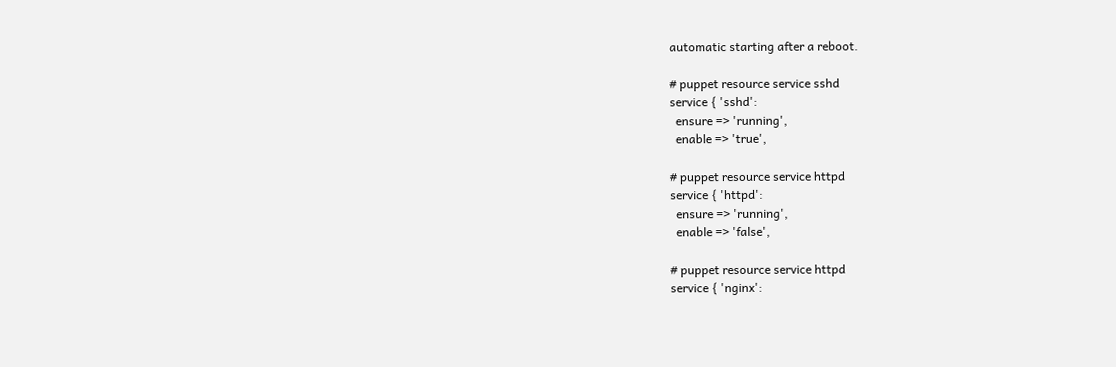automatic starting after a reboot.

# puppet resource service sshd
service { 'sshd':
  ensure => 'running',
  enable => 'true',

# puppet resource service httpd
service { 'httpd':
  ensure => 'running',
  enable => 'false',

# puppet resource service httpd
service { 'nginx':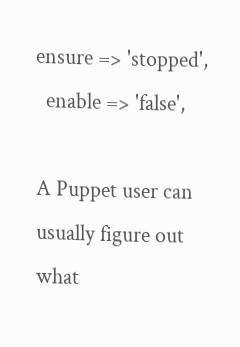ensure => 'stopped',
  enable => 'false',

A Puppet user can usually figure out what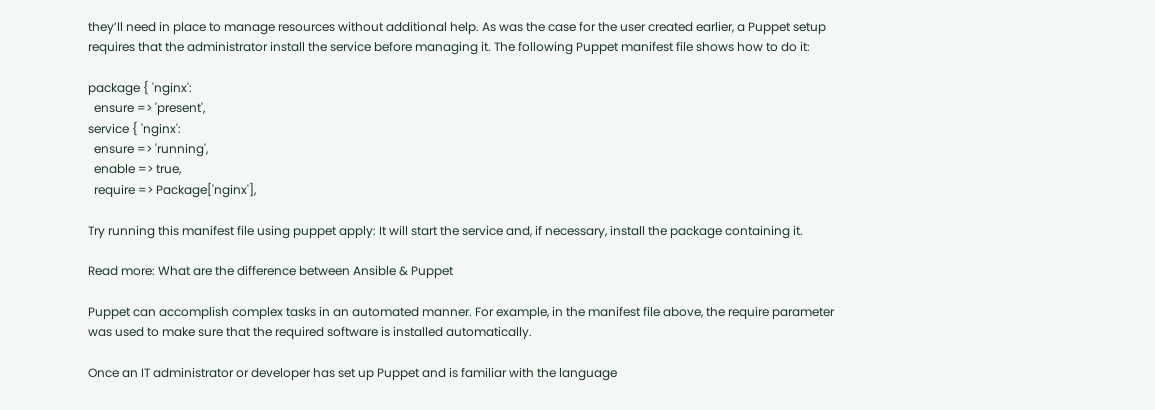they’ll need in place to manage resources without additional help. As was the case for the user created earlier, a Puppet setup requires that the administrator install the service before managing it. The following Puppet manifest file shows how to do it:

package { 'nginx':
  ensure => 'present',
service { 'nginx':
  ensure => 'running',
  enable => true,
  require => Package['nginx'],

Try running this manifest file using puppet apply: It will start the service and, if necessary, install the package containing it.

Read more: What are the difference between Ansible & Puppet

Puppet can accomplish complex tasks in an automated manner. For example, in the manifest file above, the require parameter was used to make sure that the required software is installed automatically.

Once an IT administrator or developer has set up Puppet and is familiar with the language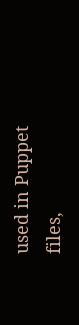used in Puppet files,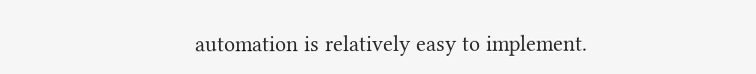automation is relatively easy to implement.